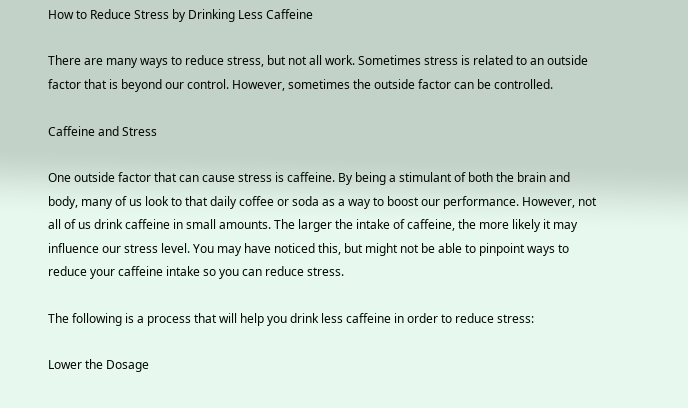How to Reduce Stress by Drinking Less Caffeine

There are many ways to reduce stress, but not all work. Sometimes stress is related to an outside factor that is beyond our control. However, sometimes the outside factor can be controlled.

Caffeine and Stress

One outside factor that can cause stress is caffeine. By being a stimulant of both the brain and body, many of us look to that daily coffee or soda as a way to boost our performance. However, not all of us drink caffeine in small amounts. The larger the intake of caffeine, the more likely it may influence our stress level. You may have noticed this, but might not be able to pinpoint ways to reduce your caffeine intake so you can reduce stress.

The following is a process that will help you drink less caffeine in order to reduce stress:

Lower the Dosage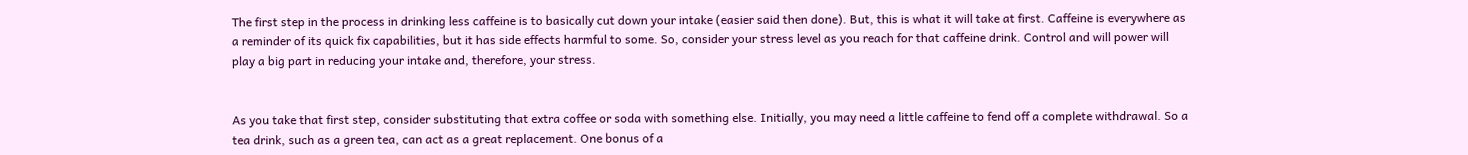The first step in the process in drinking less caffeine is to basically cut down your intake (easier said then done). But, this is what it will take at first. Caffeine is everywhere as a reminder of its quick fix capabilities, but it has side effects harmful to some. So, consider your stress level as you reach for that caffeine drink. Control and will power will play a big part in reducing your intake and, therefore, your stress.


As you take that first step, consider substituting that extra coffee or soda with something else. Initially, you may need a little caffeine to fend off a complete withdrawal. So a tea drink, such as a green tea, can act as a great replacement. One bonus of a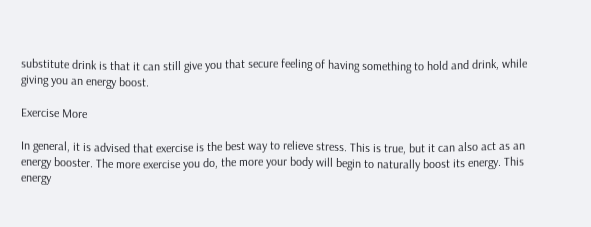substitute drink is that it can still give you that secure feeling of having something to hold and drink, while giving you an energy boost.

Exercise More

In general, it is advised that exercise is the best way to relieve stress. This is true, but it can also act as an energy booster. The more exercise you do, the more your body will begin to naturally boost its energy. This energy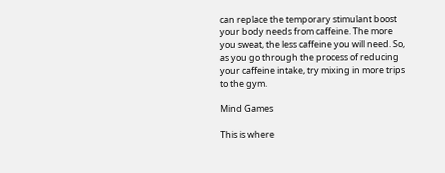can replace the temporary stimulant boost your body needs from caffeine. The more you sweat, the less caffeine you will need. So, as you go through the process of reducing your caffeine intake, try mixing in more trips to the gym.

Mind Games

This is where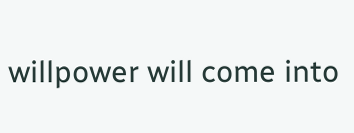willpower will come into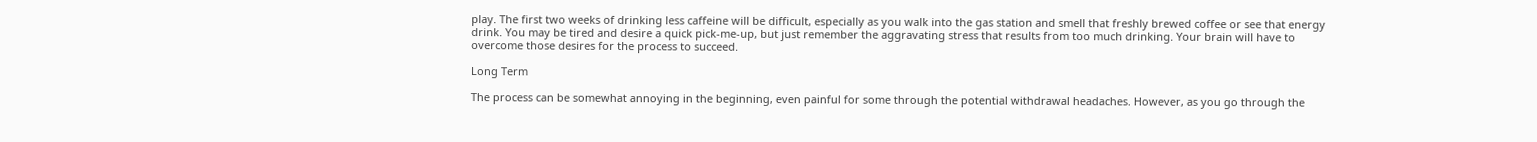play. The first two weeks of drinking less caffeine will be difficult, especially as you walk into the gas station and smell that freshly brewed coffee or see that energy drink. You may be tired and desire a quick pick-me-up, but just remember the aggravating stress that results from too much drinking. Your brain will have to overcome those desires for the process to succeed.

Long Term

The process can be somewhat annoying in the beginning, even painful for some through the potential withdrawal headaches. However, as you go through the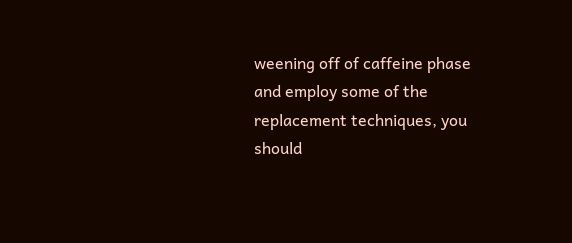weening off of caffeine phase and employ some of the replacement techniques, you should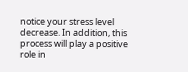notice your stress level decrease. In addition, this process will play a positive role in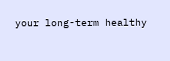your long-term healthy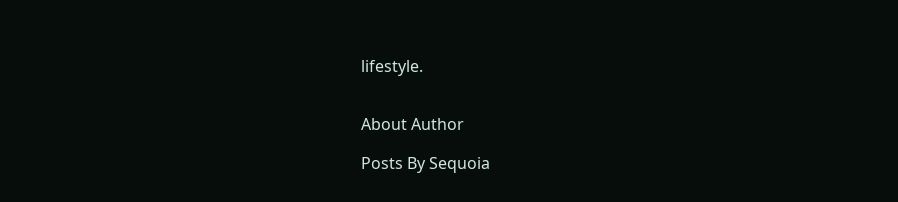lifestyle.


About Author

Posts By Sequoia